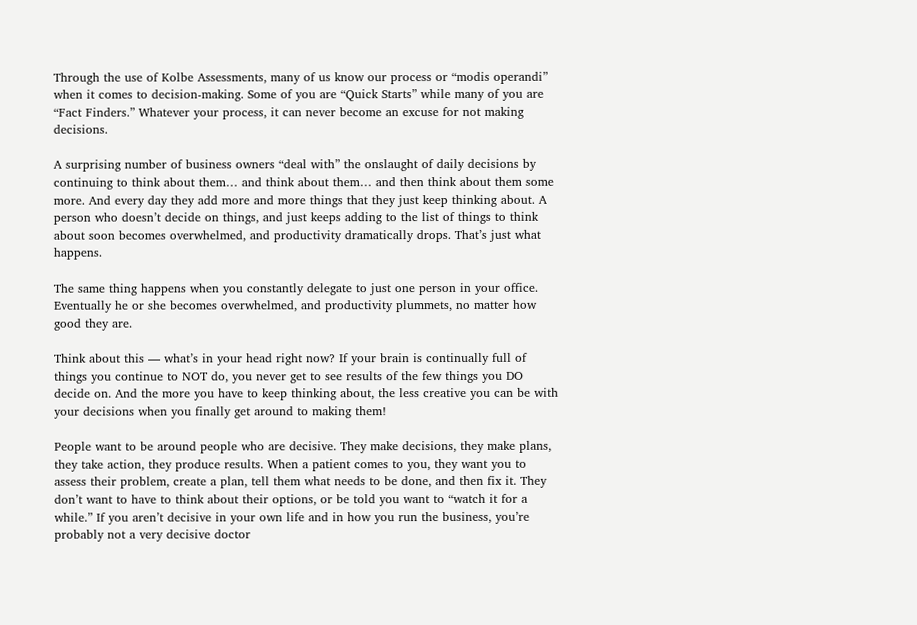Through the use of Kolbe Assessments, many of us know our process or “modis operandi” when it comes to decision-making. Some of you are “Quick Starts” while many of you are “Fact Finders.” Whatever your process, it can never become an excuse for not making decisions.

A surprising number of business owners “deal with” the onslaught of daily decisions by continuing to think about them… and think about them… and then think about them some more. And every day they add more and more things that they just keep thinking about. A person who doesn’t decide on things, and just keeps adding to the list of things to think about soon becomes overwhelmed, and productivity dramatically drops. That’s just what happens.

The same thing happens when you constantly delegate to just one person in your office. Eventually he or she becomes overwhelmed, and productivity plummets, no matter how good they are.

Think about this — what’s in your head right now? If your brain is continually full of things you continue to NOT do, you never get to see results of the few things you DO decide on. And the more you have to keep thinking about, the less creative you can be with your decisions when you finally get around to making them!

People want to be around people who are decisive. They make decisions, they make plans, they take action, they produce results. When a patient comes to you, they want you to assess their problem, create a plan, tell them what needs to be done, and then fix it. They don’t want to have to think about their options, or be told you want to “watch it for a while.” If you aren’t decisive in your own life and in how you run the business, you’re probably not a very decisive doctor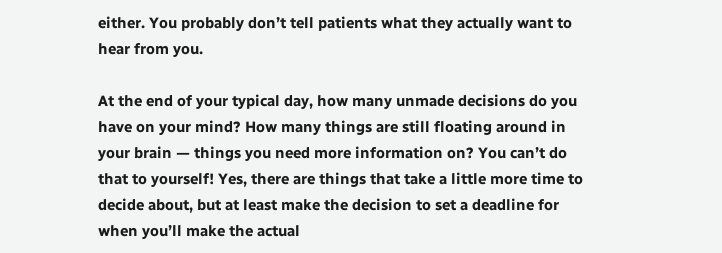either. You probably don’t tell patients what they actually want to hear from you.

At the end of your typical day, how many unmade decisions do you have on your mind? How many things are still floating around in your brain — things you need more information on? You can’t do that to yourself! Yes, there are things that take a little more time to decide about, but at least make the decision to set a deadline for when you’ll make the actual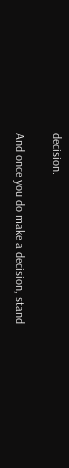decision.

And once you do make a decision, stand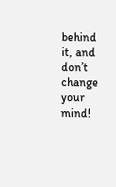behind it, and don’t change your mind!